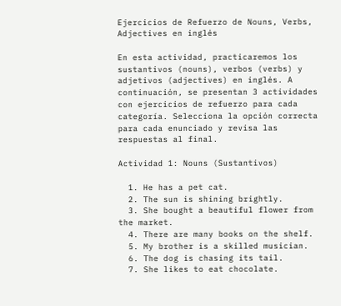Ejercicios de Refuerzo de Nouns, Verbs, Adjectives en inglés

En esta actividad, practicaremos los sustantivos (nouns), verbos (verbs) y adjetivos (adjectives) en inglés. A continuación, se presentan 3 actividades con ejercicios de refuerzo para cada categoría. Selecciona la opción correcta para cada enunciado y revisa las respuestas al final.

Actividad 1: Nouns (Sustantivos)

  1. He has a pet cat.
  2. The sun is shining brightly.
  3. She bought a beautiful flower from the market.
  4. There are many books on the shelf.
  5. My brother is a skilled musician.
  6. The dog is chasing its tail.
  7. She likes to eat chocolate.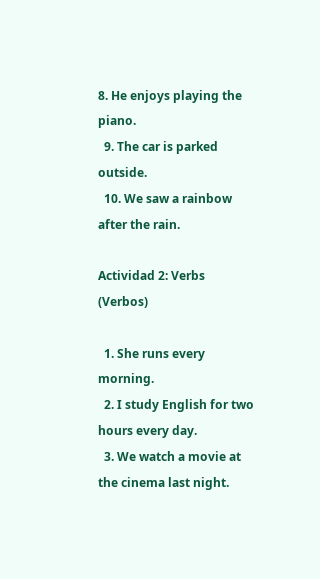8. He enjoys playing the piano.
  9. The car is parked outside.
  10. We saw a rainbow after the rain.

Actividad 2: Verbs (Verbos)

  1. She runs every morning.
  2. I study English for two hours every day.
  3. We watch a movie at the cinema last night.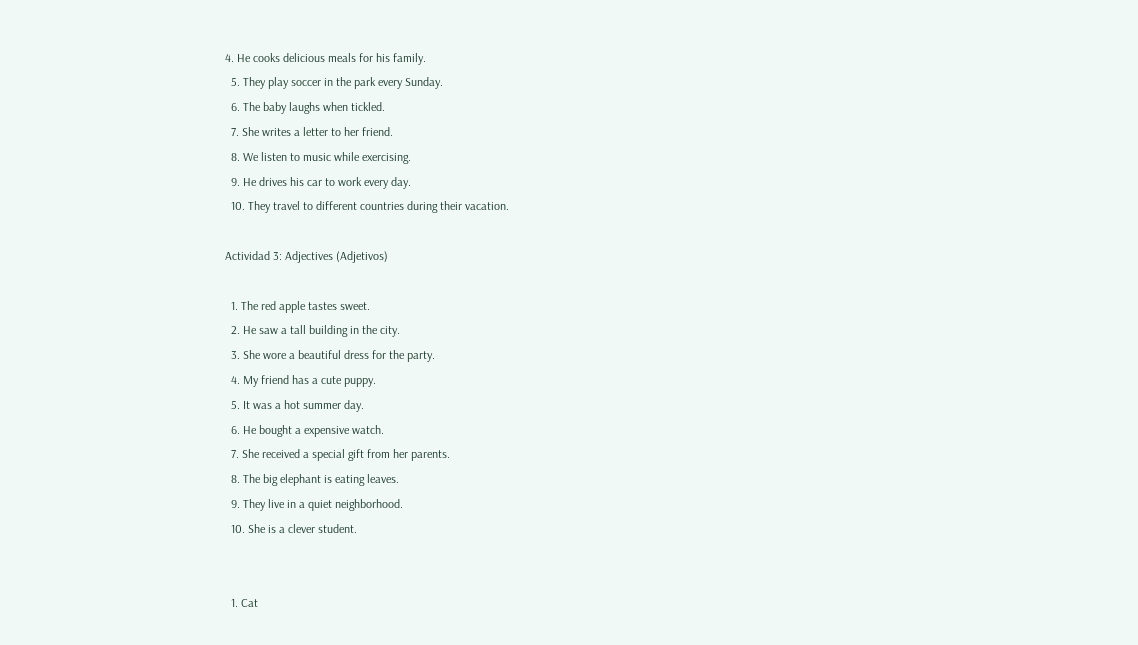4. He cooks delicious meals for his family.
  5. They play soccer in the park every Sunday.
  6. The baby laughs when tickled.
  7. She writes a letter to her friend.
  8. We listen to music while exercising.
  9. He drives his car to work every day.
  10. They travel to different countries during their vacation.

Actividad 3: Adjectives (Adjetivos)

  1. The red apple tastes sweet.
  2. He saw a tall building in the city.
  3. She wore a beautiful dress for the party.
  4. My friend has a cute puppy.
  5. It was a hot summer day.
  6. He bought a expensive watch.
  7. She received a special gift from her parents.
  8. The big elephant is eating leaves.
  9. They live in a quiet neighborhood.
  10. She is a clever student.


  1. Cat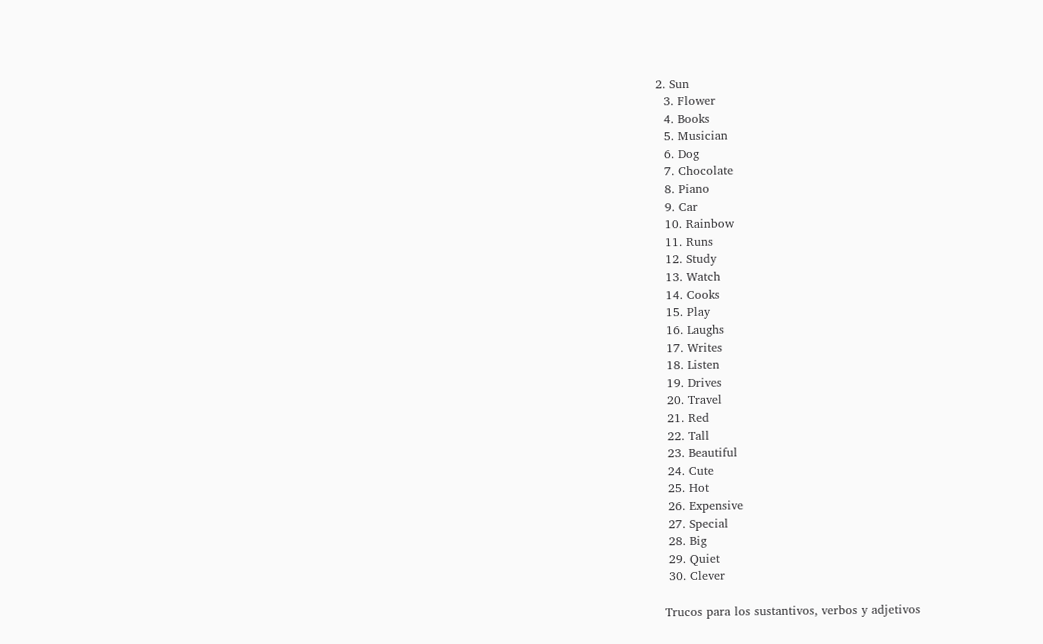2. Sun
  3. Flower
  4. Books
  5. Musician
  6. Dog
  7. Chocolate
  8. Piano
  9. Car
  10. Rainbow
  11. Runs
  12. Study
  13. Watch
  14. Cooks
  15. Play
  16. Laughs
  17. Writes
  18. Listen
  19. Drives
  20. Travel
  21. Red
  22. Tall
  23. Beautiful
  24. Cute
  25. Hot
  26. Expensive
  27. Special
  28. Big
  29. Quiet
  30. Clever

 Trucos para los sustantivos, verbos y adjetivos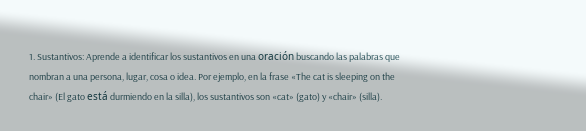1. Sustantivos: Aprende a identificar los sustantivos en una oración buscando las palabras que nombran a una persona, lugar, cosa o idea. Por ejemplo, en la frase «The cat is sleeping on the chair» (El gato está durmiendo en la silla), los sustantivos son «cat» (gato) y «chair» (silla).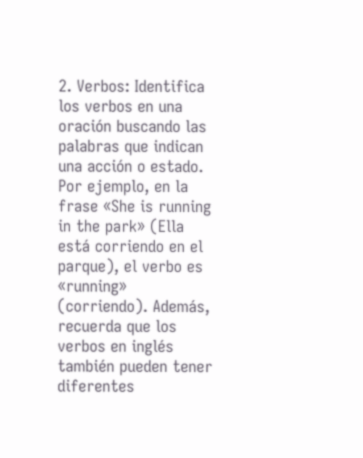2. Verbos: Identifica los verbos en una oración buscando las palabras que indican una acción o estado. Por ejemplo, en la frase «She is running in the park» (Ella está corriendo en el parque), el verbo es «running» (corriendo). Además, recuerda que los verbos en inglés también pueden tener diferentes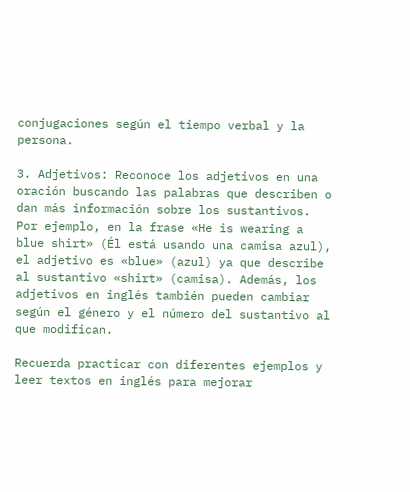conjugaciones según el tiempo verbal y la persona.

3. Adjetivos: Reconoce los adjetivos en una oración buscando las palabras que describen o dan más información sobre los sustantivos. Por ejemplo, en la frase «He is wearing a blue shirt» (Él está usando una camisa azul), el adjetivo es «blue» (azul) ya que describe al sustantivo «shirt» (camisa). Además, los adjetivos en inglés también pueden cambiar según el género y el número del sustantivo al que modifican.

Recuerda practicar con diferentes ejemplos y leer textos en inglés para mejorar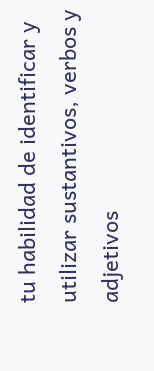tu habilidad de identificar y utilizar sustantivos, verbos y adjetivos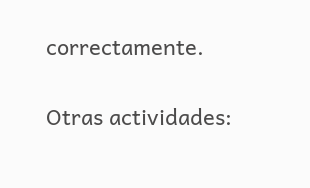correctamente.

Otras actividades: